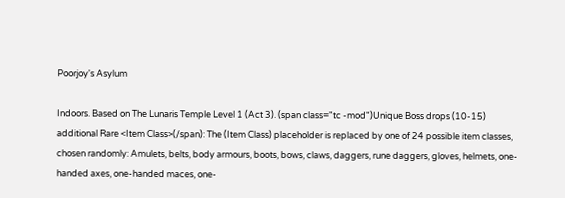Poorjoy's Asylum

Indoors. Based on The Lunaris Temple Level 1 (Act 3). (span class="tc -mod")Unique Boss drops (10-15) additional Rare <Item Class>(/span): The (Item Class) placeholder is replaced by one of 24 possible item classes, chosen randomly: Amulets, belts, body armours, boots, bows, claws, daggers, rune daggers, gloves, helmets, one-handed axes, one-handed maces, one-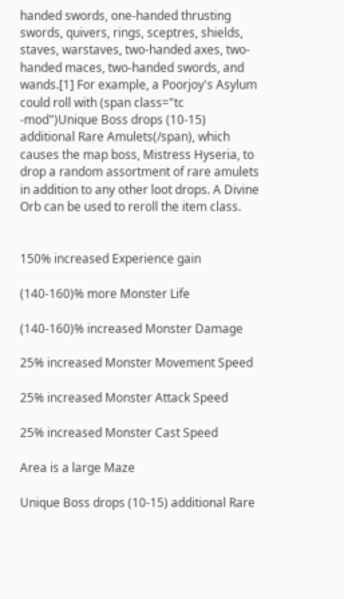handed swords, one-handed thrusting swords, quivers, rings, sceptres, shields, staves, warstaves, two-handed axes, two-handed maces, two-handed swords, and wands.[1] For example, a Poorjoy's Asylum could roll with (span class="tc -mod")Unique Boss drops (10-15) additional Rare Amulets(/span), which causes the map boss, Mistress Hyseria, to drop a random assortment of rare amulets in addition to any other loot drops. A Divine Orb can be used to reroll the item class.


150% increased Experience gain

(140-160)% more Monster Life

(140-160)% increased Monster Damage

25% increased Monster Movement Speed

25% increased Monster Attack Speed

25% increased Monster Cast Speed

Area is a large Maze

Unique Boss drops (10-15) additional Rare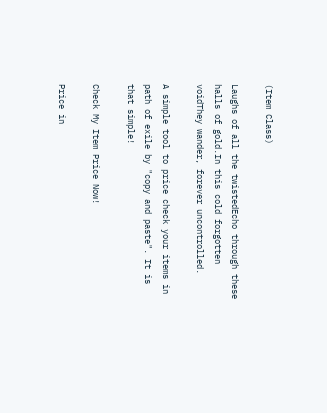(Item Class)

Laughs of all the twistedEcho through these halls of gold.In this cold forgotten voidThey wander, forever uncontrolled.

A simple tool to price check your items in path of exile by "copy and paste". It is that simple!

Check My Item Price Now!

Price in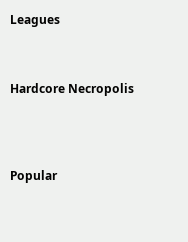Leagues



Hardcore Necropolis




Popular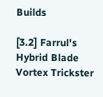Builds

[3.2] Farrul's Hybrid Blade Vortex Trickster